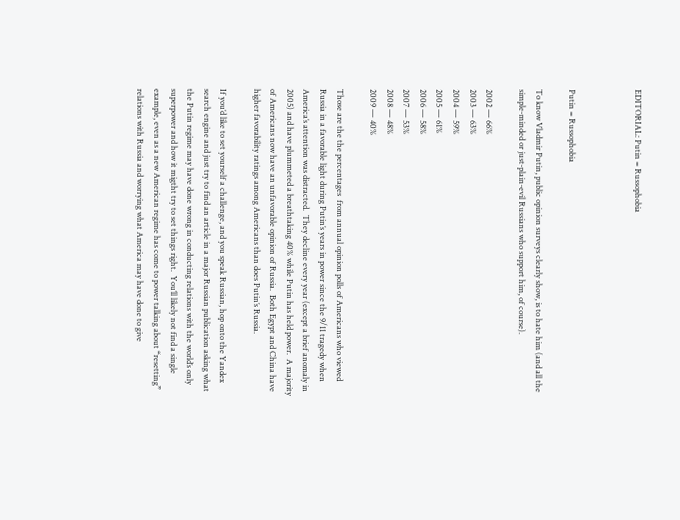EDITORIAL: Putin = Russophobia



Putin = Russophobia

To know Vladmir Putin, public opinion surveys clearly show, is to hate him (and all the simple-minded or just-plain-evil Russians who support him, of course).

2002 — 66%
2003 — 63%
2004 — 59%
2005 — 61%
2006 — 58%
2007 — 53%
2008 — 48%
2009 — 40%

Those are the the percentages  from annual opinion polls of Americans who viewed Russia in a favorable light during Putin’s years in power since the 9/11 tragedy when America’s attention was distracted.  They decline every year (except a brief anomaly in 2005) and have plummeted a breathtaking 40% while Putin has held power.  A majority of Americans now have an unfavorable opinion of Russia.  Both Egypt and China have higher favorability ratings among Americans than does Putin’s Russia.

If you’d like to set yourself a challenge, and you speak Russian, hop onto the Yandex search engine and just try to find an article in a major Russian publication asking what the Putin regime may have done wrong in conducting relations with the world’s only superpower and how it migtht try to set things right.  You’ll likely not find a single example, even as a new American regime has come to power talking about “resetting” relations with Russia and worrying what America may have done to give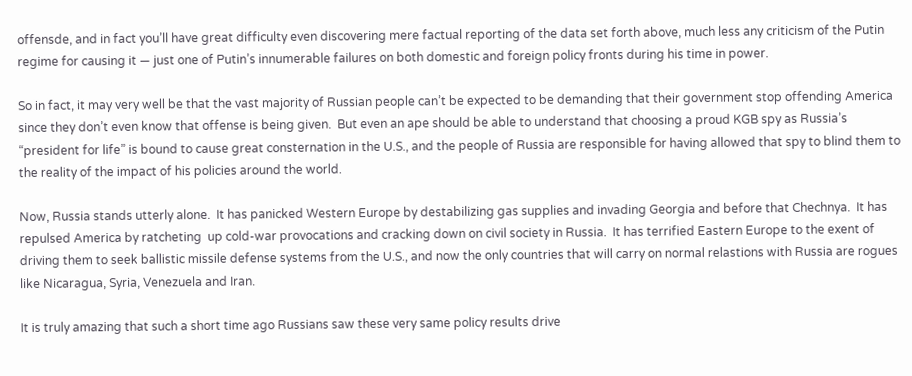offensde, and in fact you’ll have great difficulty even discovering mere factual reporting of the data set forth above, much less any criticism of the Putin regime for causing it — just one of Putin’s innumerable failures on both domestic and foreign policy fronts during his time in power.

So in fact, it may very well be that the vast majority of Russian people can’t be expected to be demanding that their government stop offending America since they don’t even know that offense is being given.  But even an ape should be able to understand that choosing a proud KGB spy as Russia’s “president for life” is bound to cause great consternation in the U.S., and the people of Russia are responsible for having allowed that spy to blind them to the reality of the impact of his policies around the world.

Now, Russia stands utterly alone.  It has panicked Western Europe by destabilizing gas supplies and invading Georgia and before that Chechnya.  It has repulsed America by ratcheting  up cold-war provocations and cracking down on civil society in Russia.  It has terrified Eastern Europe to the exent of driving them to seek ballistic missile defense systems from the U.S., and now the only countries that will carry on normal relastions with Russia are rogues like Nicaragua, Syria, Venezuela and Iran.

It is truly amazing that such a short time ago Russians saw these very same policy results drive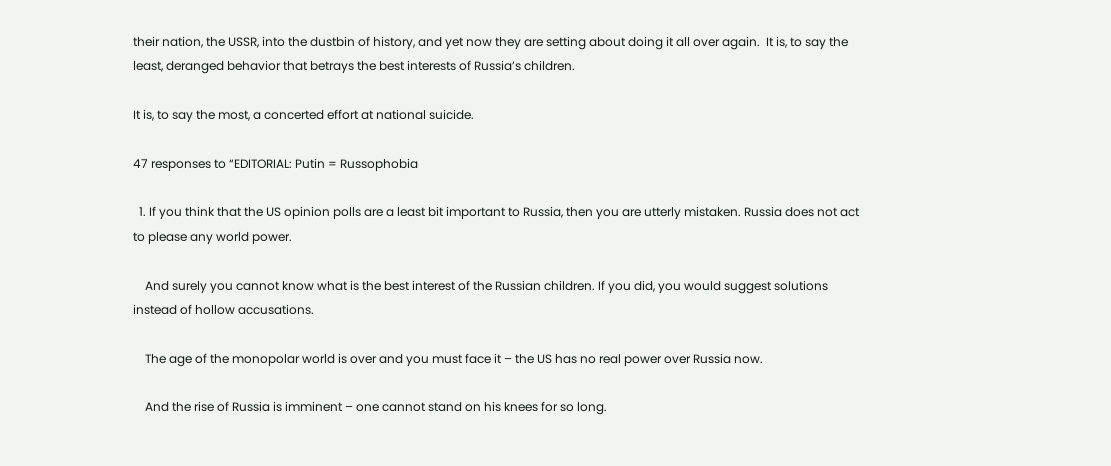their nation, the USSR, into the dustbin of history, and yet now they are setting about doing it all over again.  It is, to say the least, deranged behavior that betrays the best interests of Russia’s children.

It is, to say the most, a concerted effort at national suicide.

47 responses to “EDITORIAL: Putin = Russophobia

  1. If you think that the US opinion polls are a least bit important to Russia, then you are utterly mistaken. Russia does not act to please any world power.

    And surely you cannot know what is the best interest of the Russian children. If you did, you would suggest solutions instead of hollow accusations.

    The age of the monopolar world is over and you must face it – the US has no real power over Russia now.

    And the rise of Russia is imminent – one cannot stand on his knees for so long.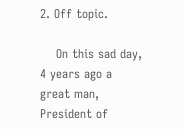2. Off topic.

    On this sad day, 4 years ago a great man, President of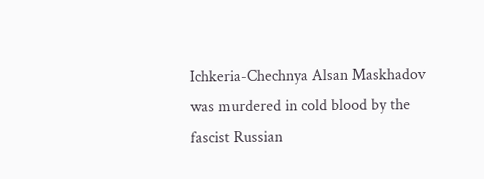Ichkeria-Chechnya Alsan Maskhadov was murdered in cold blood by the fascist Russian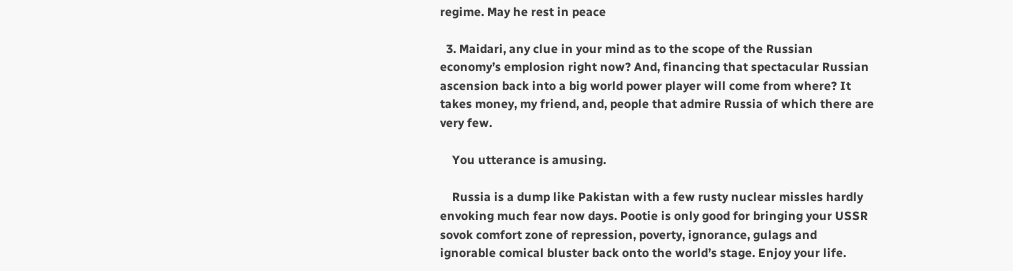regime. May he rest in peace

  3. Maidari, any clue in your mind as to the scope of the Russian economy’s emplosion right now? And, financing that spectacular Russian ascension back into a big world power player will come from where? It takes money, my friend, and, people that admire Russia of which there are very few.

    You utterance is amusing.

    Russia is a dump like Pakistan with a few rusty nuclear missles hardly envoking much fear now days. Pootie is only good for bringing your USSR sovok comfort zone of repression, poverty, ignorance, gulags and ignorable comical bluster back onto the world’s stage. Enjoy your life.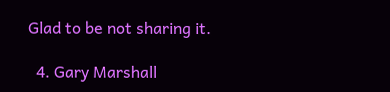Glad to be not sharing it.

  4. Gary Marshall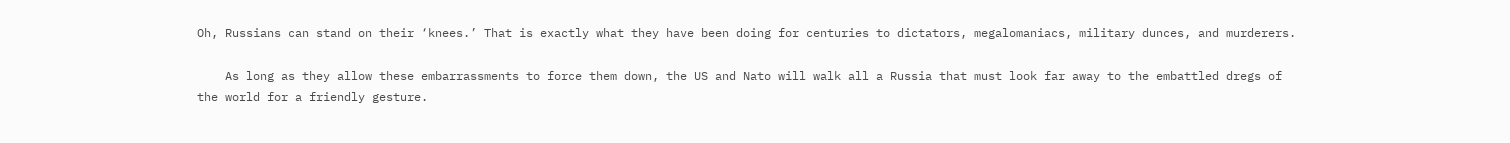Oh, Russians can stand on their ‘knees.’ That is exactly what they have been doing for centuries to dictators, megalomaniacs, military dunces, and murderers.

    As long as they allow these embarrassments to force them down, the US and Nato will walk all a Russia that must look far away to the embattled dregs of the world for a friendly gesture.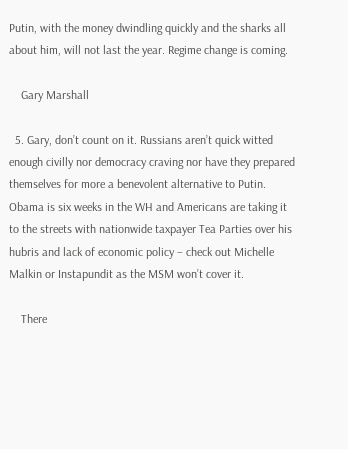Putin, with the money dwindling quickly and the sharks all about him, will not last the year. Regime change is coming.

    Gary Marshall

  5. Gary, don’t count on it. Russians aren’t quick witted enough civilly nor democracy craving nor have they prepared themselves for more a benevolent alternative to Putin. Obama is six weeks in the WH and Americans are taking it to the streets with nationwide taxpayer Tea Parties over his hubris and lack of economic policy – check out Michelle Malkin or Instapundit as the MSM won’t cover it.

    There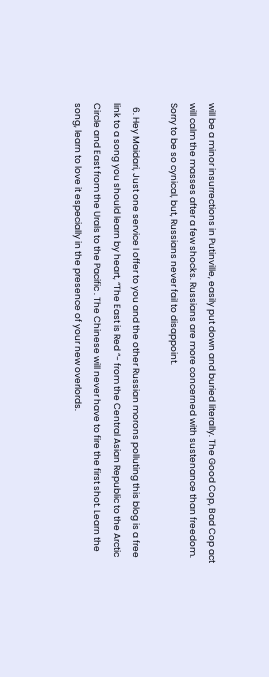will be a minor insurrections in Putinville, easily put down and buried literally. The Good Cop, Bad Cop act will calm the masses after a few shocks. Russians are more concerned with sustenance than freedom. Sorry to be so cynical, but, Russians never fail to disappoint.

  6. Hey Maidari, Just one service I offer to you and the other Russian morons polluting this blog is a free link to a song you should learn by heart, “The East is Red “- from the Central Asian Republic to the Arctic Circle and East from the Urals to the Pacific . The Chinese will never have to fire the first shot. Learn the song, learn to love it especially in the presence of your new overlords.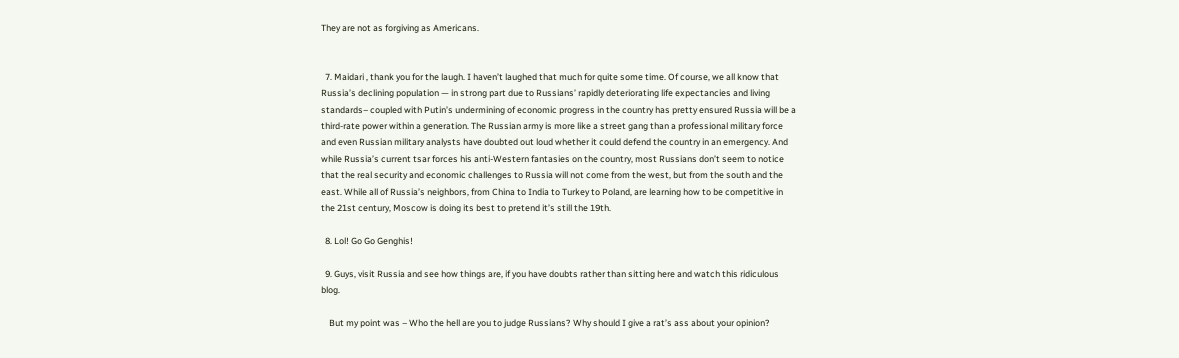They are not as forgiving as Americans.


  7. Maidari , thank you for the laugh. I haven’t laughed that much for quite some time. Of course, we all know that Russia’s declining population — in strong part due to Russians’ rapidly deteriorating life expectancies and living standards– coupled with Putin’s undermining of economic progress in the country has pretty ensured Russia will be a third-rate power within a generation. The Russian army is more like a street gang than a professional military force and even Russian military analysts have doubted out loud whether it could defend the country in an emergency. And while Russia’s current tsar forces his anti-Western fantasies on the country, most Russians don’t seem to notice that the real security and economic challenges to Russia will not come from the west, but from the south and the east. While all of Russia’s neighbors, from China to India to Turkey to Poland, are learning how to be competitive in the 21st century, Moscow is doing its best to pretend it’s still the 19th.

  8. Lol! Go Go Genghis!

  9. Guys, visit Russia and see how things are, if you have doubts rather than sitting here and watch this ridiculous blog.

    But my point was – Who the hell are you to judge Russians? Why should I give a rat’s ass about your opinion?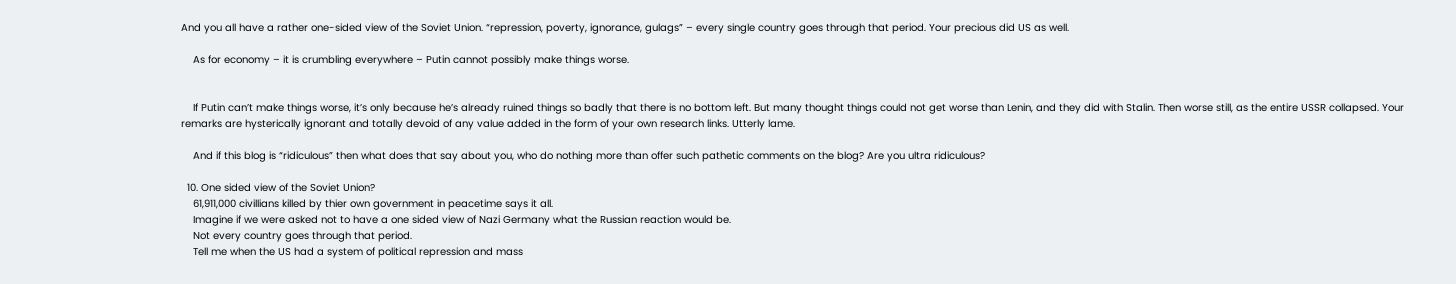And you all have a rather one-sided view of the Soviet Union. “repression, poverty, ignorance, gulags” – every single country goes through that period. Your precious did US as well.

    As for economy – it is crumbling everywhere – Putin cannot possibly make things worse.


    If Putin can’t make things worse, it’s only because he’s already ruined things so badly that there is no bottom left. But many thought things could not get worse than Lenin, and they did with Stalin. Then worse still, as the entire USSR collapsed. Your remarks are hysterically ignorant and totally devoid of any value added in the form of your own research links. Utterly lame.

    And if this blog is “ridiculous” then what does that say about you, who do nothing more than offer such pathetic comments on the blog? Are you ultra ridiculous?

  10. One sided view of the Soviet Union?
    61,911,000 civillians killed by thier own government in peacetime says it all.
    Imagine if we were asked not to have a one sided view of Nazi Germany what the Russian reaction would be.
    Not every country goes through that period.
    Tell me when the US had a system of political repression and mass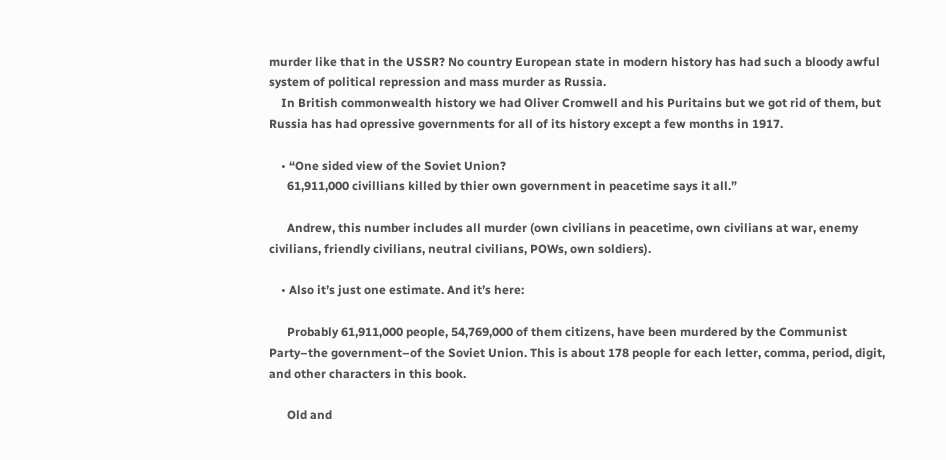murder like that in the USSR? No country European state in modern history has had such a bloody awful system of political repression and mass murder as Russia.
    In British commonwealth history we had Oliver Cromwell and his Puritains but we got rid of them, but Russia has had opressive governments for all of its history except a few months in 1917.

    • “One sided view of the Soviet Union?
      61,911,000 civillians killed by thier own government in peacetime says it all.”

      Andrew, this number includes all murder (own civilians in peacetime, own civilians at war, enemy civilians, friendly civilians, neutral civilians, POWs, own soldiers).

    • Also it’s just one estimate. And it’s here:

      Probably 61,911,000 people, 54,769,000 of them citizens, have been murdered by the Communist Party–the government–of the Soviet Union. This is about 178 people for each letter, comma, period, digit, and other characters in this book.

      Old and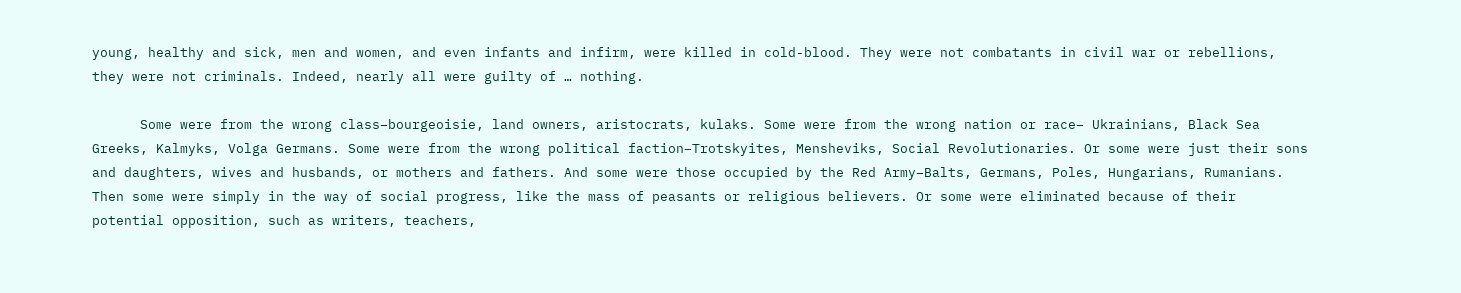young, healthy and sick, men and women, and even infants and infirm, were killed in cold-blood. They were not combatants in civil war or rebellions, they were not criminals. Indeed, nearly all were guilty of … nothing.

      Some were from the wrong class–bourgeoisie, land owners, aristocrats, kulaks. Some were from the wrong nation or race– Ukrainians, Black Sea Greeks, Kalmyks, Volga Germans. Some were from the wrong political faction–Trotskyites, Mensheviks, Social Revolutionaries. Or some were just their sons and daughters, wives and husbands, or mothers and fathers. And some were those occupied by the Red Army–Balts, Germans, Poles, Hungarians, Rumanians. Then some were simply in the way of social progress, like the mass of peasants or religious believers. Or some were eliminated because of their potential opposition, such as writers, teachers,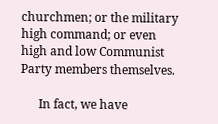churchmen; or the military high command; or even high and low Communist Party members themselves.

      In fact, we have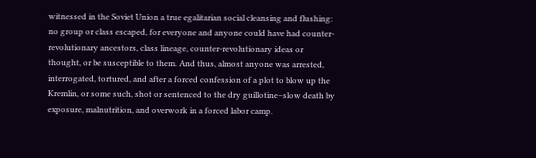witnessed in the Soviet Union a true egalitarian social cleansing and flushing: no group or class escaped, for everyone and anyone could have had counter-revolutionary ancestors, class lineage, counter-revolutionary ideas or thought, or be susceptible to them. And thus, almost anyone was arrested, interrogated, tortured, and after a forced confession of a plot to blow up the Kremlin, or some such, shot or sentenced to the dry guillotine–slow death by exposure, malnutrition, and overwork in a forced labor camp.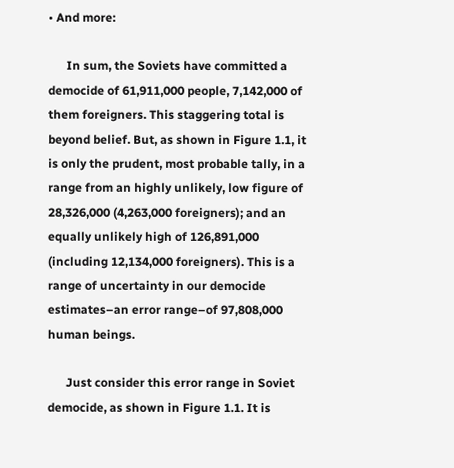• And more:

      In sum, the Soviets have committed a democide of 61,911,000 people, 7,142,000 of them foreigners. This staggering total is beyond belief. But, as shown in Figure 1.1, it is only the prudent, most probable tally, in a range from an highly unlikely, low figure of 28,326,000 (4,263,000 foreigners); and an equally unlikely high of 126,891,000 (including 12,134,000 foreigners). This is a range of uncertainty in our democide estimates–an error range–of 97,808,000 human beings.

      Just consider this error range in Soviet democide, as shown in Figure 1.1. It is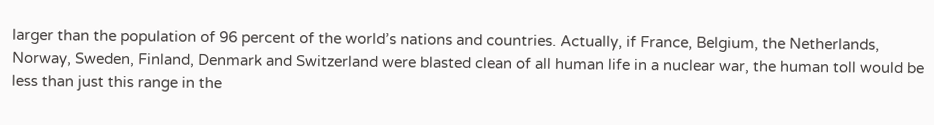larger than the population of 96 percent of the world’s nations and countries. Actually, if France, Belgium, the Netherlands, Norway, Sweden, Finland, Denmark and Switzerland were blasted clean of all human life in a nuclear war, the human toll would be less than just this range in the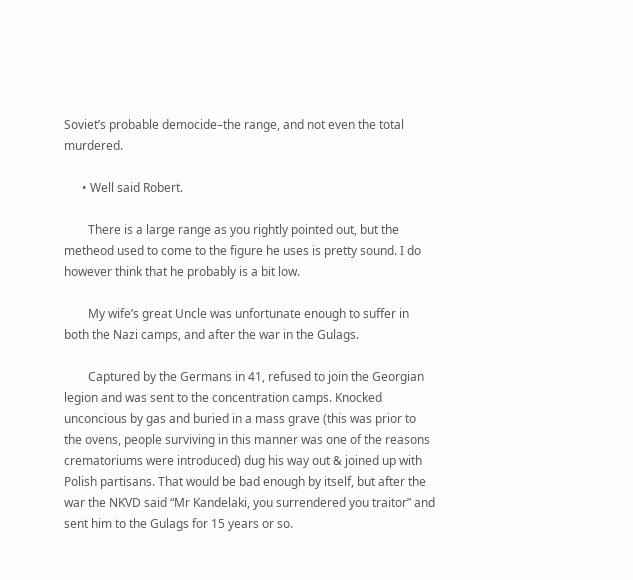Soviet’s probable democide–the range, and not even the total murdered.

      • Well said Robert.

        There is a large range as you rightly pointed out, but the metheod used to come to the figure he uses is pretty sound. I do however think that he probably is a bit low.

        My wife’s great Uncle was unfortunate enough to suffer in both the Nazi camps, and after the war in the Gulags.

        Captured by the Germans in 41, refused to join the Georgian legion and was sent to the concentration camps. Knocked unconcious by gas and buried in a mass grave (this was prior to the ovens, people surviving in this manner was one of the reasons crematoriums were introduced) dug his way out & joined up with Polish partisans. That would be bad enough by itself, but after the war the NKVD said “Mr Kandelaki, you surrendered you traitor” and sent him to the Gulags for 15 years or so.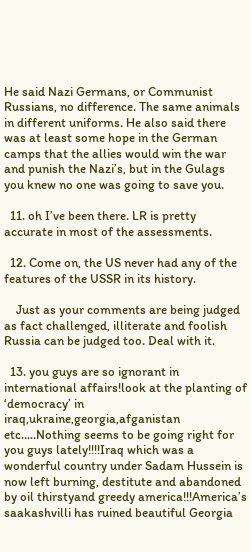He said Nazi Germans, or Communist Russians, no difference. The same animals in different uniforms. He also said there was at least some hope in the German camps that the allies would win the war and punish the Nazi’s, but in the Gulags you knew no one was going to save you.

  11. oh I’ve been there. LR is pretty accurate in most of the assessments.

  12. Come on, the US never had any of the features of the USSR in its history.

    Just as your comments are being judged as fact challenged, illiterate and foolish Russia can be judged too. Deal with it.

  13. you guys are so ignorant in international affairs!look at the planting of ‘democracy’ in iraq,ukraine,georgia,afganistan etc…..Nothing seems to be going right for you guys lately!!!!Iraq which was a wonderful country under Sadam Hussein is now left burning, destitute and abandoned by oil thirstyand greedy america!!!America’s saakashvilli has ruined beautiful Georgia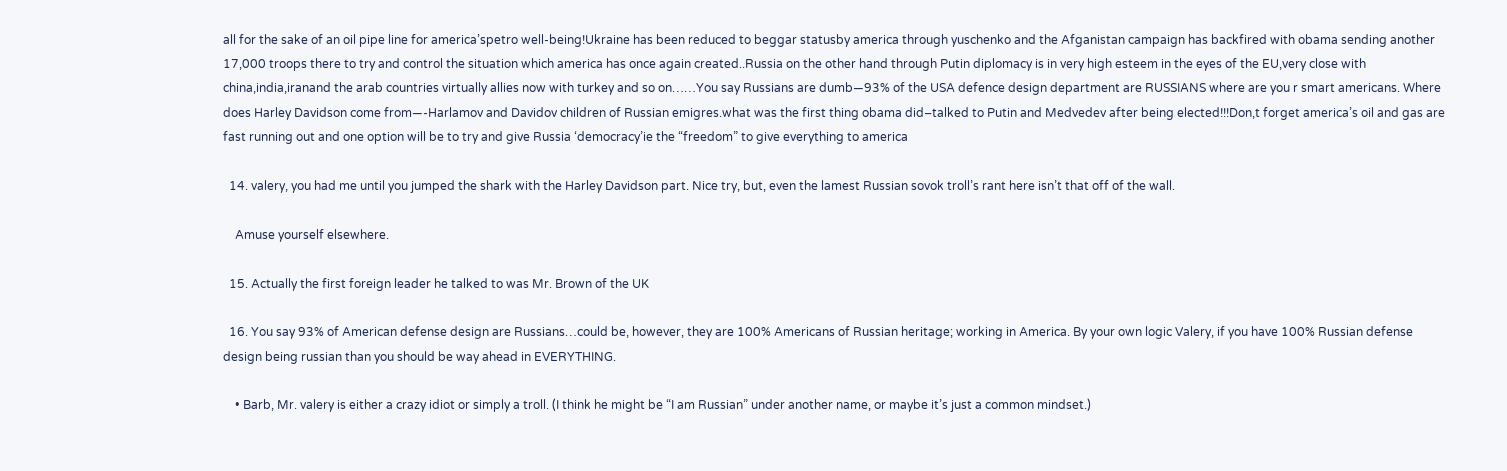all for the sake of an oil pipe line for america’spetro well-being!Ukraine has been reduced to beggar statusby america through yuschenko and the Afganistan campaign has backfired with obama sending another 17,000 troops there to try and control the situation which america has once again created..Russia on the other hand through Putin diplomacy is in very high esteem in the eyes of the EU,very close with china,india,iranand the arab countries virtually allies now with turkey and so on……You say Russians are dumb—93% of the USA defence design department are RUSSIANS where are you r smart americans. Where does Harley Davidson come from—-Harlamov and Davidov children of Russian emigres.what was the first thing obama did–talked to Putin and Medvedev after being elected!!!Don,t forget america’s oil and gas are fast running out and one option will be to try and give Russia ‘democracy’ie the “freedom” to give everything to america

  14. valery, you had me until you jumped the shark with the Harley Davidson part. Nice try, but, even the lamest Russian sovok troll’s rant here isn’t that off of the wall.

    Amuse yourself elsewhere.

  15. Actually the first foreign leader he talked to was Mr. Brown of the UK

  16. You say 93% of American defense design are Russians…could be, however, they are 100% Americans of Russian heritage; working in America. By your own logic Valery, if you have 100% Russian defense design being russian than you should be way ahead in EVERYTHING.

    • Barb, Mr. valery is either a crazy idiot or simply a troll. (I think he might be “I am Russian” under another name, or maybe it’s just a common mindset.)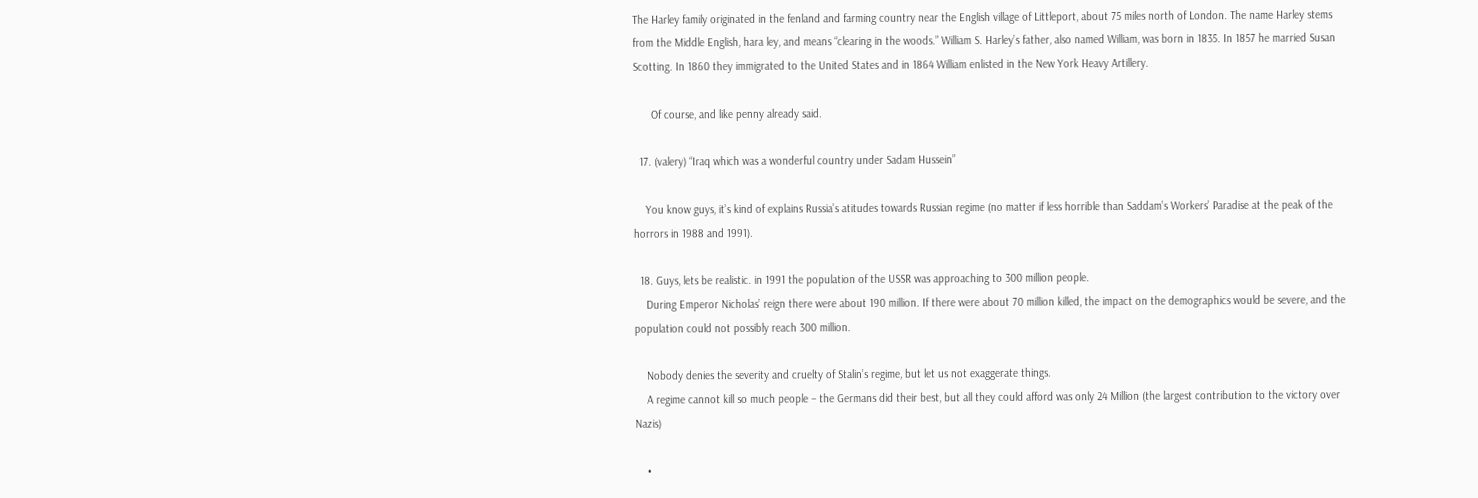The Harley family originated in the fenland and farming country near the English village of Littleport, about 75 miles north of London. The name Harley stems from the Middle English, hara ley, and means “clearing in the woods.” William S. Harley’s father, also named William, was born in 1835. In 1857 he married Susan Scotting. In 1860 they immigrated to the United States and in 1864 William enlisted in the New York Heavy Artillery.

      Of course, and like penny already said.

  17. (valery) “Iraq which was a wonderful country under Sadam Hussein”

    You know guys, it’s kind of explains Russia’s atitudes towards Russian regime (no matter if less horrible than Saddam’s Workers’ Paradise at the peak of the horrors in 1988 and 1991).

  18. Guys, lets be realistic. in 1991 the population of the USSR was approaching to 300 million people.
    During Emperor Nicholas’ reign there were about 190 million. If there were about 70 million killed, the impact on the demographics would be severe, and the population could not possibly reach 300 million.

    Nobody denies the severity and cruelty of Stalin’s regime, but let us not exaggerate things.
    A regime cannot kill so much people – the Germans did their best, but all they could afford was only 24 Million (the largest contribution to the victory over Nazis)

    •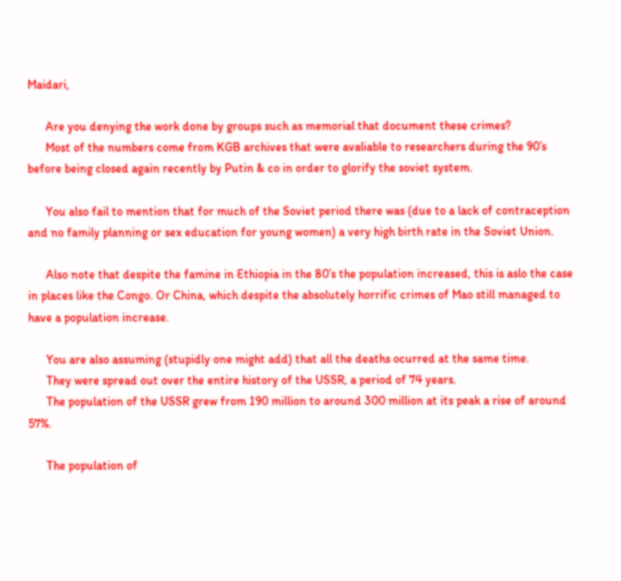Maidari,

      Are you denying the work done by groups such as memorial that document these crimes?
      Most of the numbers come from KGB archives that were avaliable to researchers during the 90’s before being closed again recently by Putin & co in order to glorify the soviet system.

      You also fail to mention that for much of the Soviet period there was (due to a lack of contraception and no family planning or sex education for young women) a very high birth rate in the Soviet Union.

      Also note that despite the famine in Ethiopia in the 80’s the population increased, this is aslo the case in places like the Congo. Or China, which despite the absolutely horrific crimes of Mao still managed to have a population increase.

      You are also assuming (stupidly one might add) that all the deaths ocurred at the same time.
      They were spread out over the entire history of the USSR, a period of 74 years.
      The population of the USSR grew from 190 million to around 300 million at its peak a rise of around 57%.

      The population of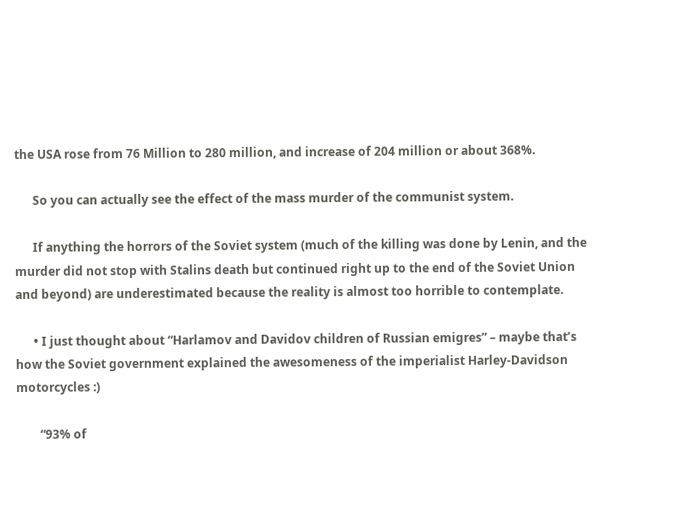the USA rose from 76 Million to 280 million, and increase of 204 million or about 368%.

      So you can actually see the effect of the mass murder of the communist system.

      If anything the horrors of the Soviet system (much of the killing was done by Lenin, and the murder did not stop with Stalins death but continued right up to the end of the Soviet Union and beyond) are underestimated because the reality is almost too horrible to contemplate.

      • I just thought about “Harlamov and Davidov children of Russian emigres” – maybe that’s how the Soviet government explained the awesomeness of the imperialist Harley-Davidson motorcycles :)

        “93% of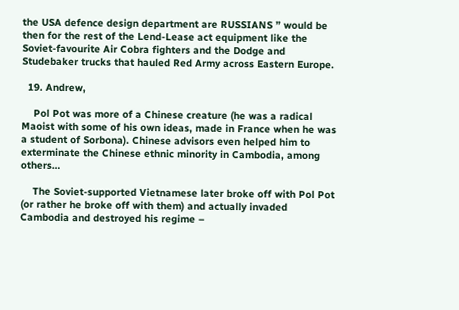the USA defence design department are RUSSIANS ” would be then for the rest of the Lend-Lease act equipment like the Soviet-favourite Air Cobra fighters and the Dodge and Studebaker trucks that hauled Red Army across Eastern Europe.

  19. Andrew,

    Pol Pot was more of a Chinese creature (he was a radical Maoist with some of his own ideas, made in France when he was a student of Sorbona). Chinese advisors even helped him to exterminate the Chinese ethnic minority in Cambodia, among others…

    The Soviet-supported Vietnamese later broke off with Pol Pot (or rather he broke off with them) and actually invaded Cambodia and destroyed his regime –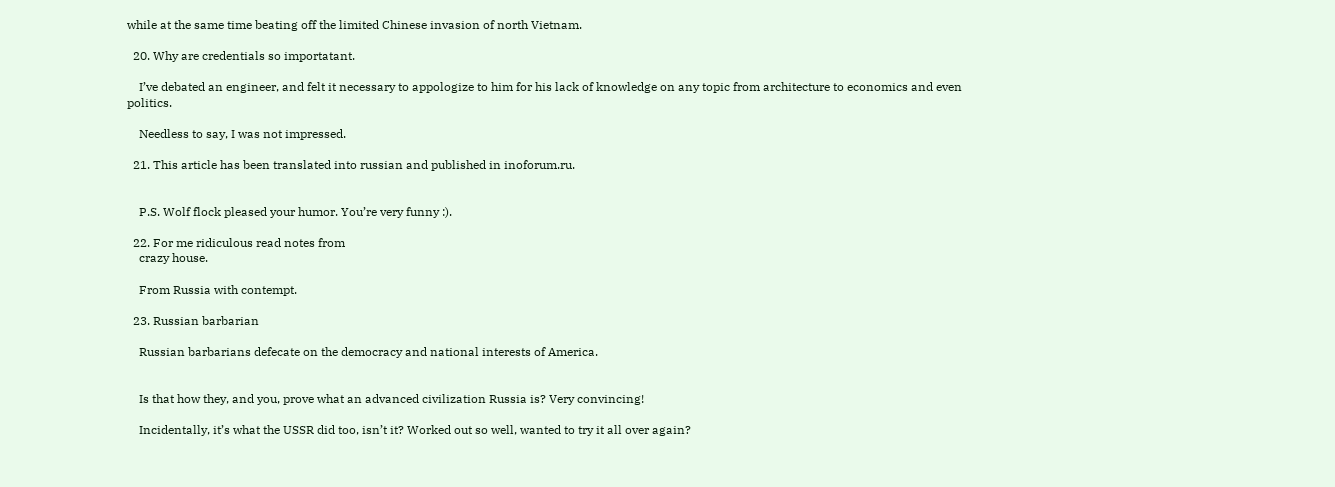while at the same time beating off the limited Chinese invasion of north Vietnam.

  20. Why are credentials so importatant.

    I’ve debated an engineer, and felt it necessary to appologize to him for his lack of knowledge on any topic from architecture to economics and even politics.

    Needless to say, I was not impressed.

  21. This article has been translated into russian and published in inoforum.ru.


    P.S. Wolf flock pleased your humor. You’re very funny :).

  22. For me ridiculous read notes from
    crazy house.

    From Russia with contempt.

  23. Russian barbarian

    Russian barbarians defecate on the democracy and national interests of America.


    Is that how they, and you, prove what an advanced civilization Russia is? Very convincing!

    Incidentally, it’s what the USSR did too, isn’t it? Worked out so well, wanted to try it all over again?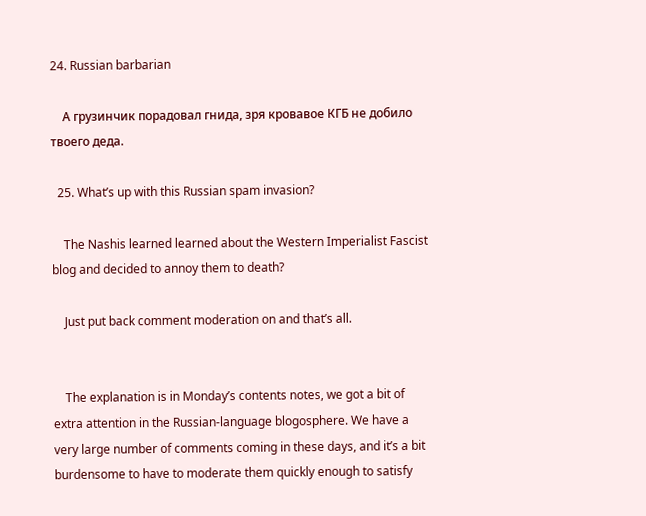24. Russian barbarian

    А грузинчик порадовал гнида, зря кровавое КГБ не добило твоего деда.

  25. What’s up with this Russian spam invasion?

    The Nashis learned learned about the Western Imperialist Fascist blog and decided to annoy them to death?

    Just put back comment moderation on and that’s all.


    The explanation is in Monday’s contents notes, we got a bit of extra attention in the Russian-language blogosphere. We have a very large number of comments coming in these days, and it’s a bit burdensome to have to moderate them quickly enough to satisfy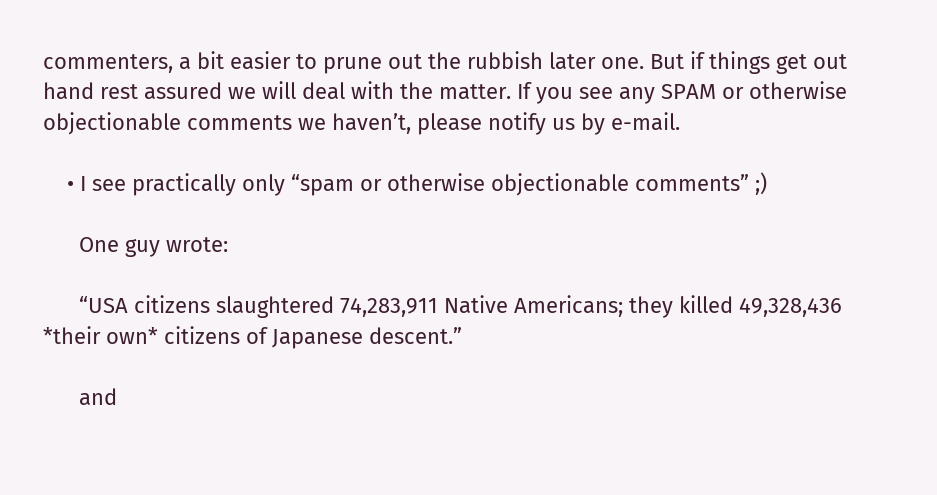commenters, a bit easier to prune out the rubbish later one. But if things get out hand rest assured we will deal with the matter. If you see any SPAM or otherwise objectionable comments we haven’t, please notify us by e-mail.

    • I see practically only “spam or otherwise objectionable comments” ;)

      One guy wrote:

      “USA citizens slaughtered 74,283,911 Native Americans; they killed 49,328,436 *their own* citizens of Japanese descent.”

      and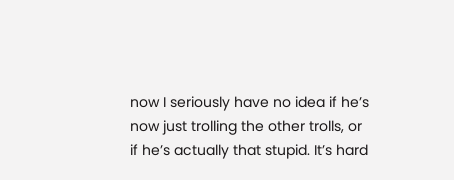now I seriously have no idea if he’s now just trolling the other trolls, or if he’s actually that stupid. It’s hard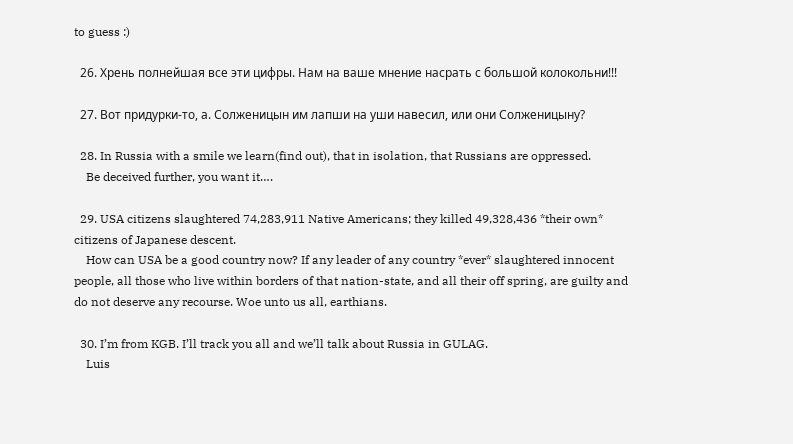to guess :)

  26. Хрень полнейшая все эти цифры. Нам на ваше мнение насрать с большой колокольни!!!

  27. Вот придурки-то, а. Солженицын им лапши на уши навесил, или они Солженицыну?

  28. In Russia with a smile we learn(find out), that in isolation, that Russians are oppressed.
    Be deceived further, you want it….

  29. USA citizens slaughtered 74,283,911 Native Americans; they killed 49,328,436 *their own* citizens of Japanese descent.
    How can USA be a good country now? If any leader of any country *ever* slaughtered innocent people, all those who live within borders of that nation-state, and all their off spring, are guilty and do not deserve any recourse. Woe unto us all, earthians.

  30. I’m from KGB. I’ll track you all and we’ll talk about Russia in GULAG.
    Luis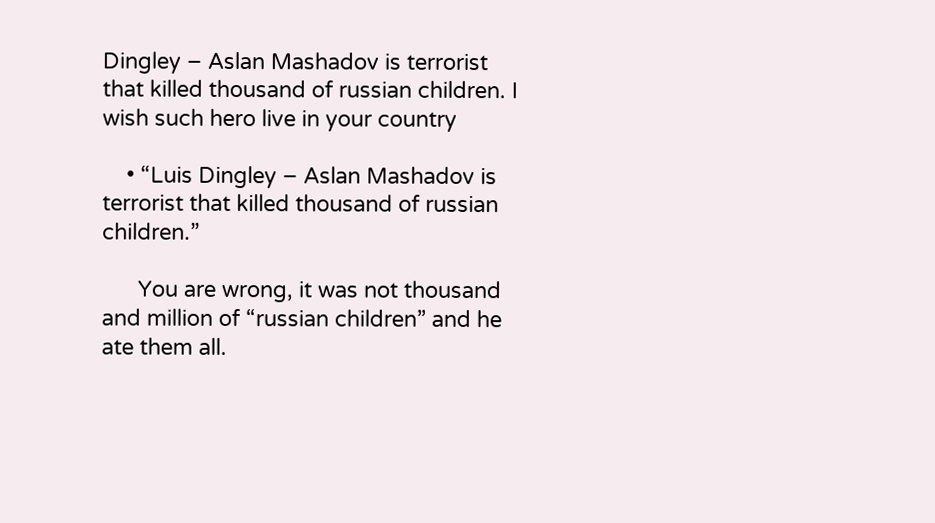Dingley – Aslan Mashadov is terrorist that killed thousand of russian children. I wish such hero live in your country

    • “Luis Dingley – Aslan Mashadov is terrorist that killed thousand of russian children.”

      You are wrong, it was not thousand and million of “russian children” and he ate them all.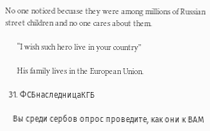No one noticed becuase they were among millions of Russian street children and no one cares about them.

      “I wish such hero live in your country”

      His family lives in the European Union.

  31. ФСБнаследницаКГБ

    Вы среди сербов опрос проведите, как они к ВАМ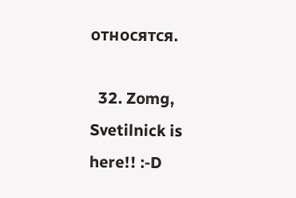относятся.

  32. Zomg, Svetilnick is here!! :-D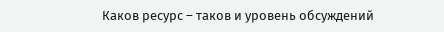Каков ресурс – таков и уровень обсуждений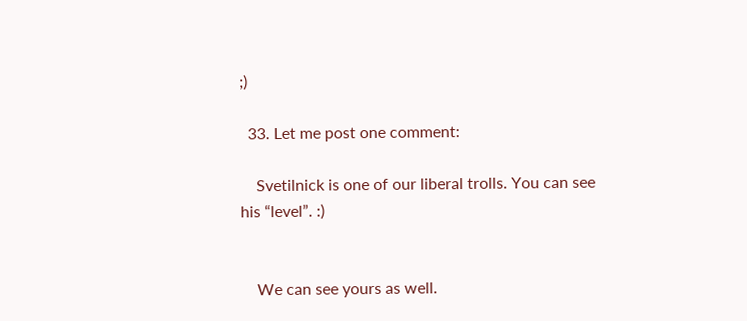;)

  33. Let me post one comment:

    Svetilnick is one of our liberal trolls. You can see his “level”. :)


    We can see yours as well.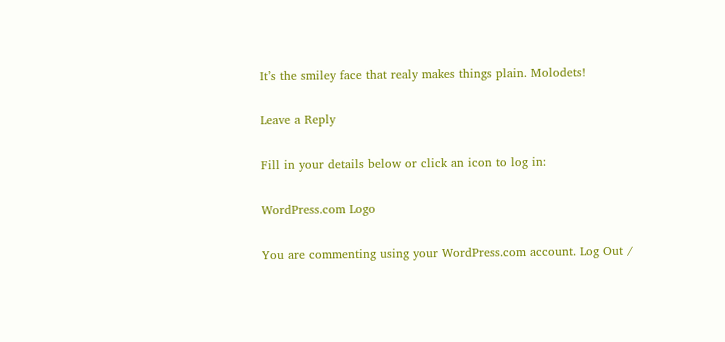It’s the smiley face that realy makes things plain. Molodets!

Leave a Reply

Fill in your details below or click an icon to log in:

WordPress.com Logo

You are commenting using your WordPress.com account. Log Out /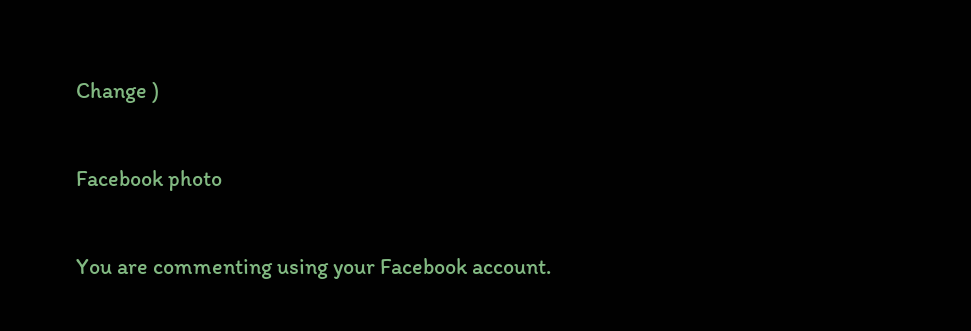Change )

Facebook photo

You are commenting using your Facebook account.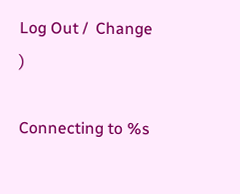Log Out /  Change )

Connecting to %s